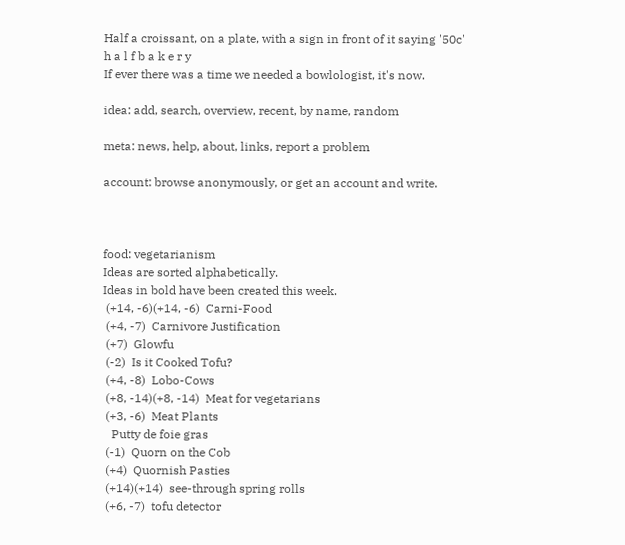Half a croissant, on a plate, with a sign in front of it saying '50c'
h a l f b a k e r y
If ever there was a time we needed a bowlologist, it's now.

idea: add, search, overview, recent, by name, random

meta: news, help, about, links, report a problem

account: browse anonymously, or get an account and write.



food: vegetarianism
Ideas are sorted alphabetically.
Ideas in bold have been created this week.
 (+14, -6)(+14, -6)  Carni-Food
 (+4, -7)  Carnivore Justification
 (+7)  Glowfu
 (-2)  Is it Cooked Tofu?
 (+4, -8)  Lobo-Cows
 (+8, -14)(+8, -14)  Meat for vegetarians
 (+3, -6)  Meat Plants
   Putty de foie gras
 (-1)  Quorn on the Cob
 (+4)  Quornish Pasties
 (+14)(+14)  see-through spring rolls
 (+6, -7)  tofu detector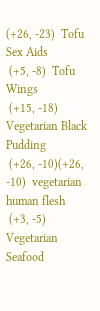(+26, -23)  Tofu Sex Aids
 (+5, -8)  Tofu Wings
 (+15, -18)  Vegetarian Black Pudding
 (+26, -10)(+26, -10)  vegetarian human flesh
 (+3, -5)  Vegetarian Seafood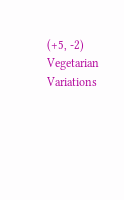(+5, -2)  Vegetarian Variations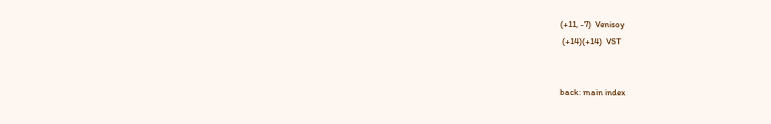(+11, -7)  Venisoy
 (+14)(+14)  VST


back: main index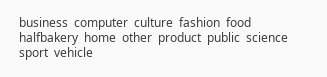business  computer  culture  fashion  food  halfbakery  home  other  product  public  science  sport  vehicle